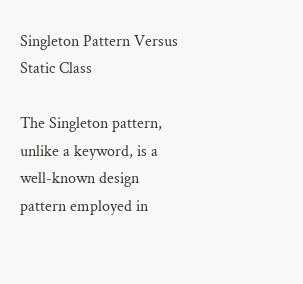Singleton Pattern Versus Static Class

The Singleton pattern, unlike a keyword, is a well-known design pattern employed in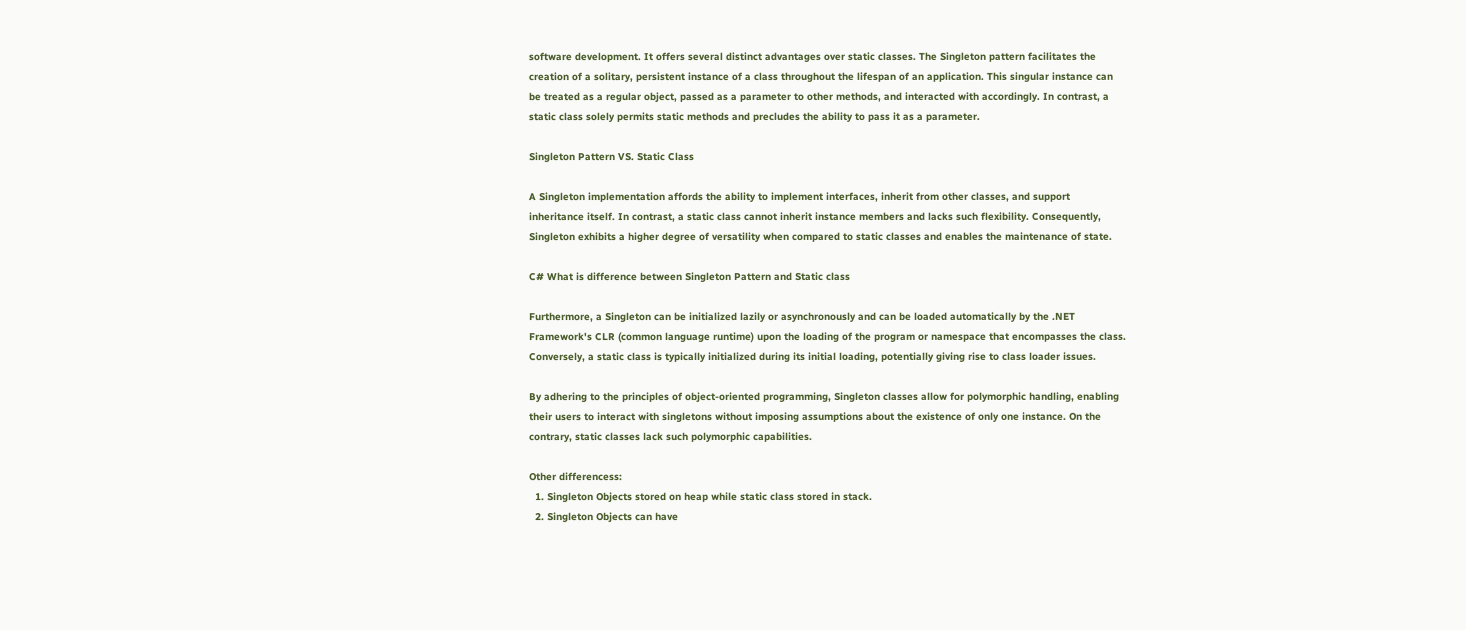software development. It offers several distinct advantages over static classes. The Singleton pattern facilitates the creation of a solitary, persistent instance of a class throughout the lifespan of an application. This singular instance can be treated as a regular object, passed as a parameter to other methods, and interacted with accordingly. In contrast, a static class solely permits static methods and precludes the ability to pass it as a parameter.

Singleton Pattern VS. Static Class

A Singleton implementation affords the ability to implement interfaces, inherit from other classes, and support inheritance itself. In contrast, a static class cannot inherit instance members and lacks such flexibility. Consequently, Singleton exhibits a higher degree of versatility when compared to static classes and enables the maintenance of state.

C# What is difference between Singleton Pattern and Static class

Furthermore, a Singleton can be initialized lazily or asynchronously and can be loaded automatically by the .NET Framework's CLR (common language runtime) upon the loading of the program or namespace that encompasses the class. Conversely, a static class is typically initialized during its initial loading, potentially giving rise to class loader issues.

By adhering to the principles of object-oriented programming, Singleton classes allow for polymorphic handling, enabling their users to interact with singletons without imposing assumptions about the existence of only one instance. On the contrary, static classes lack such polymorphic capabilities.

Other differencess:
  1. Singleton Objects stored on heap while static class stored in stack.
  2. Singleton Objects can have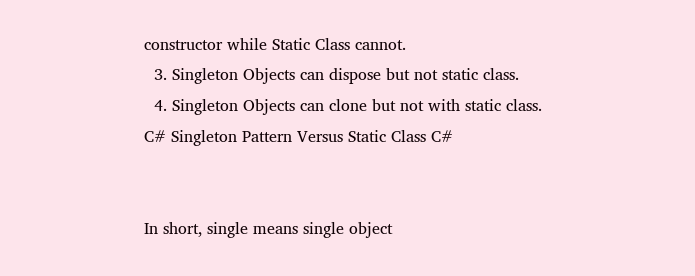constructor while Static Class cannot.
  3. Singleton Objects can dispose but not static class.
  4. Singleton Objects can clone but not with static class.
C# Singleton Pattern Versus Static Class C#


In short, single means single object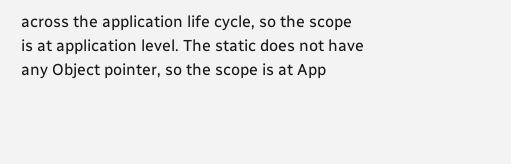across the application life cycle, so the scope is at application level. The static does not have any Object pointer, so the scope is at App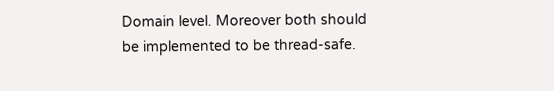Domain level. Moreover both should be implemented to be thread-safe.